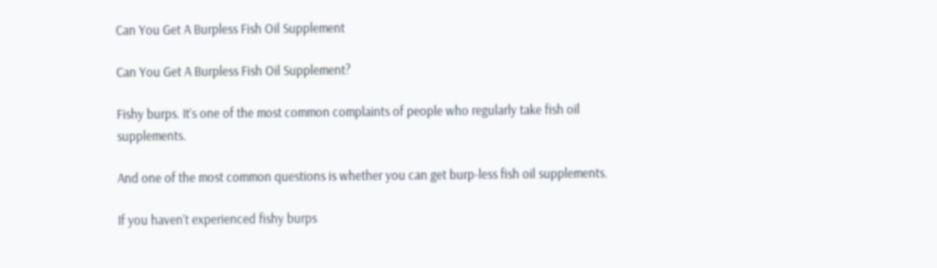Can You Get A Burpless Fish Oil Supplement

Can You Get A Burpless Fish Oil Supplement?

Fishy burps. It’s one of the most common complaints of people who regularly take fish oil supplements.

And one of the most common questions is whether you can get burp-less fish oil supplements.

If you haven’t experienced fishy burps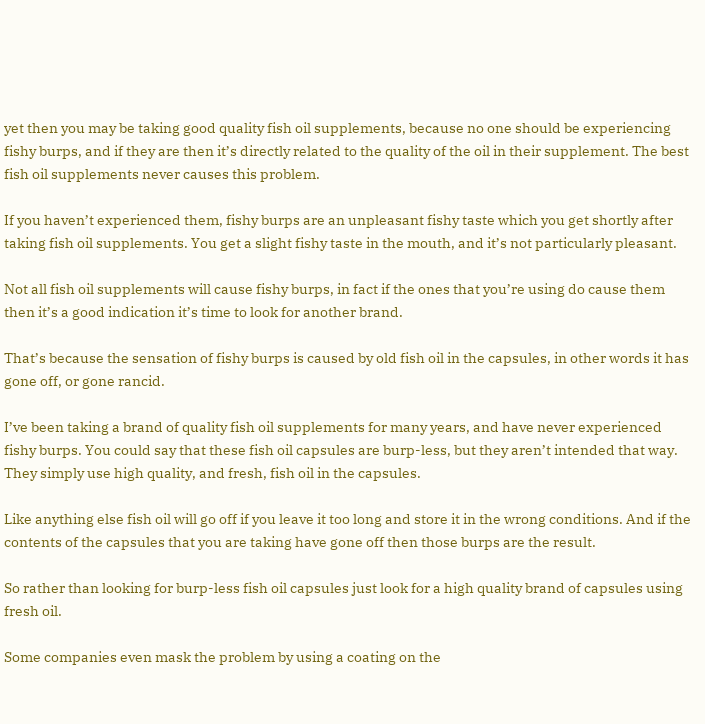yet then you may be taking good quality fish oil supplements, because no one should be experiencing fishy burps, and if they are then it’s directly related to the quality of the oil in their supplement. The best fish oil supplements never causes this problem.

If you haven’t experienced them, fishy burps are an unpleasant fishy taste which you get shortly after taking fish oil supplements. You get a slight fishy taste in the mouth, and it’s not particularly pleasant.

Not all fish oil supplements will cause fishy burps, in fact if the ones that you’re using do cause them then it’s a good indication it’s time to look for another brand.

That’s because the sensation of fishy burps is caused by old fish oil in the capsules, in other words it has gone off, or gone rancid.

I’ve been taking a brand of quality fish oil supplements for many years, and have never experienced fishy burps. You could say that these fish oil capsules are burp-less, but they aren’t intended that way. They simply use high quality, and fresh, fish oil in the capsules.

Like anything else fish oil will go off if you leave it too long and store it in the wrong conditions. And if the contents of the capsules that you are taking have gone off then those burps are the result.

So rather than looking for burp-less fish oil capsules just look for a high quality brand of capsules using fresh oil.

Some companies even mask the problem by using a coating on the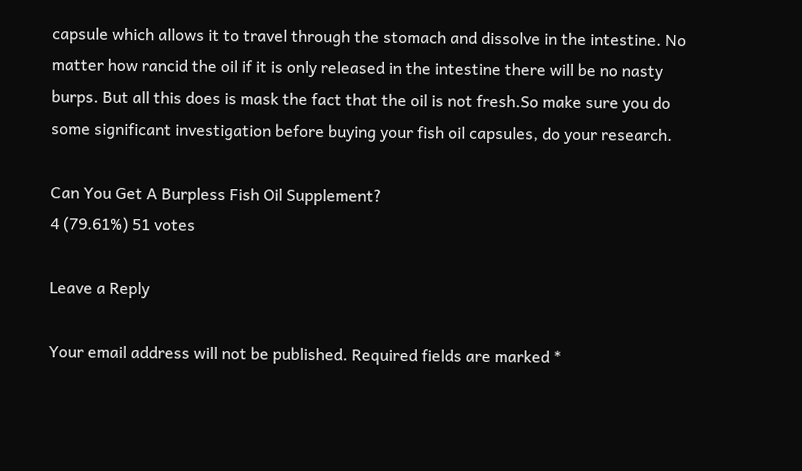capsule which allows it to travel through the stomach and dissolve in the intestine. No matter how rancid the oil if it is only released in the intestine there will be no nasty burps. But all this does is mask the fact that the oil is not fresh.So make sure you do some significant investigation before buying your fish oil capsules, do your research.

Can You Get A Burpless Fish Oil Supplement?
4 (79.61%) 51 votes

Leave a Reply

Your email address will not be published. Required fields are marked *